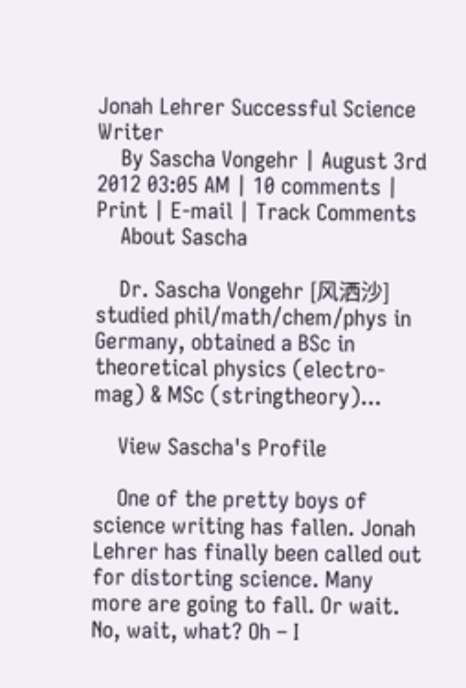Jonah Lehrer Successful Science Writer
    By Sascha Vongehr | August 3rd 2012 03:05 AM | 10 comments | Print | E-mail | Track Comments
    About Sascha

    Dr. Sascha Vongehr [风洒沙] studied phil/math/chem/phys in Germany, obtained a BSc in theoretical physics (electro-mag) & MSc (stringtheory)...

    View Sascha's Profile

    One of the pretty boys of science writing has fallen. Jonah Lehrer has finally been called out for distorting science. Many more are going to fall. Or wait. No, wait, what? Oh – I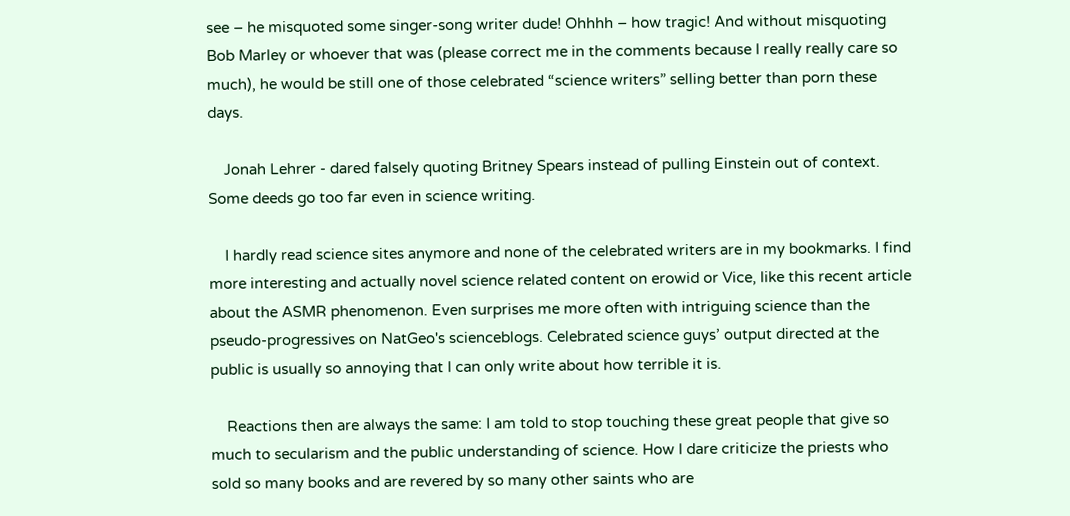see – he misquoted some singer-song writer dude! Ohhhh – how tragic! And without misquoting Bob Marley or whoever that was (please correct me in the comments because I really really care so much), he would be still one of those celebrated “science writers” selling better than porn these days.

    Jonah Lehrer - dared falsely quoting Britney Spears instead of pulling Einstein out of context. Some deeds go too far even in science writing.

    I hardly read science sites anymore and none of the celebrated writers are in my bookmarks. I find more interesting and actually novel science related content on erowid or Vice, like this recent article about the ASMR phenomenon. Even surprises me more often with intriguing science than the pseudo-progressives on NatGeo's scienceblogs. Celebrated science guys’ output directed at the public is usually so annoying that I can only write about how terrible it is.

    Reactions then are always the same: I am told to stop touching these great people that give so much to secularism and the public understanding of science. How I dare criticize the priests who sold so many books and are revered by so many other saints who are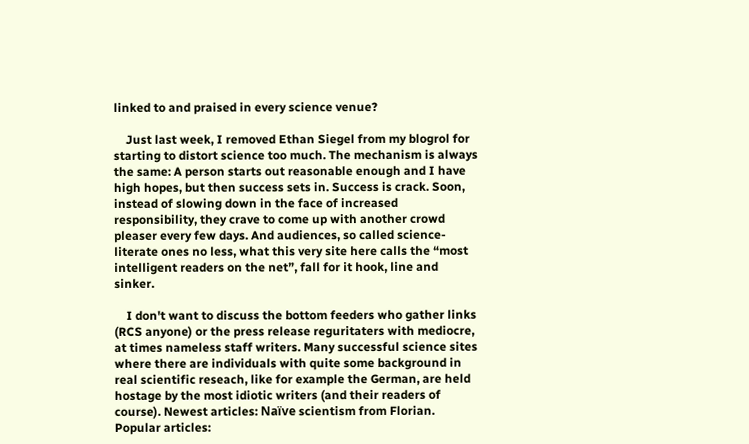linked to and praised in every science venue?

    Just last week, I removed Ethan Siegel from my blogrol for starting to distort science too much. The mechanism is always the same: A person starts out reasonable enough and I have high hopes, but then success sets in. Success is crack. Soon, instead of slowing down in the face of increased responsibility, they crave to come up with another crowd pleaser every few days. And audiences, so called science-literate ones no less, what this very site here calls the “most intelligent readers on the net”, fall for it hook, line and sinker.

    I don't want to discuss the bottom feeders who gather links (RCS anyone) or the press release reguritaters with mediocre, at times nameless staff writers. Many successful science sites where there are individuals with quite some background in real scientific reseach, like for example the German, are held hostage by the most idiotic writers (and their readers of course). Newest articles: Naïve scientism from Florian. Popular articles: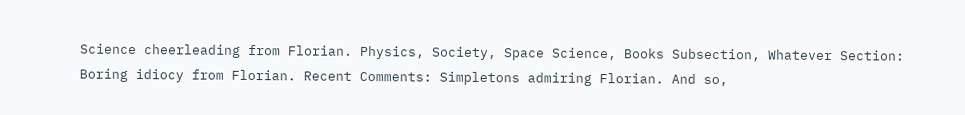Science cheerleading from Florian. Physics, Society, Space Science, Books Subsection, Whatever Section: Boring idiocy from Florian. Recent Comments: Simpletons admiring Florian. And so,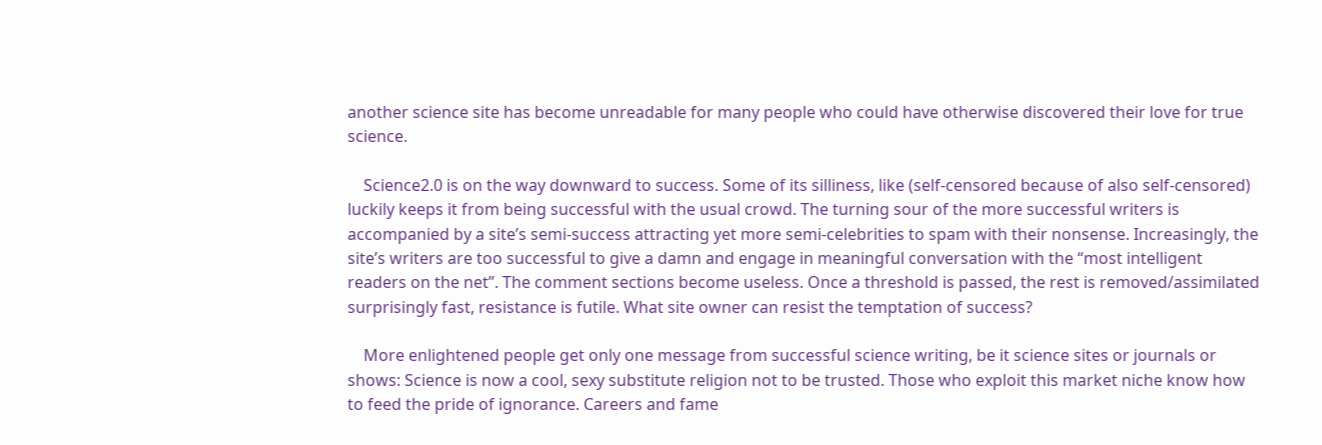another science site has become unreadable for many people who could have otherwise discovered their love for true science.

    Science2.0 is on the way downward to success. Some of its silliness, like (self-censored because of also self-censored) luckily keeps it from being successful with the usual crowd. The turning sour of the more successful writers is accompanied by a site’s semi-success attracting yet more semi-celebrities to spam with their nonsense. Increasingly, the site’s writers are too successful to give a damn and engage in meaningful conversation with the “most intelligent readers on the net”. The comment sections become useless. Once a threshold is passed, the rest is removed/assimilated surprisingly fast, resistance is futile. What site owner can resist the temptation of success?

    More enlightened people get only one message from successful science writing, be it science sites or journals or shows: Science is now a cool, sexy substitute religion not to be trusted. Those who exploit this market niche know how to feed the pride of ignorance. Careers and fame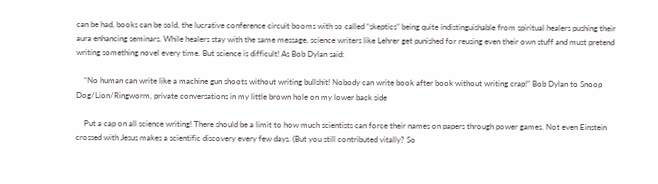can be had, books can be sold, the lucrative conference circuit booms with so called “skeptics” being quite indistinguishable from spiritual healers pushing their aura enhancing seminars. While healers stay with the same message, science writers like Lehrer get punished for reusing even their own stuff and must pretend writing something novel every time. But science is difficult! As Bob Dylan said:

    “No human can write like a machine gun shoots without writing bullshit! Nobody can write book after book without writing crap!” Bob Dylan to Snoop Dog/Lion/Ringworm, private conversations in my little brown hole on my lower back side

    Put a cap on all science writing! There should be a limit to how much scientists can force their names on papers through power games. Not even Einstein crossed with Jesus makes a scientific discovery every few days. (But you still contributed vitally? So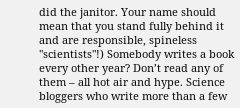did the janitor. Your name should mean that you stand fully behind it and are responsible, spineless "scientists"!) Somebody writes a book every other year? Don’t read any of them – all hot air and hype. Science bloggers who write more than a few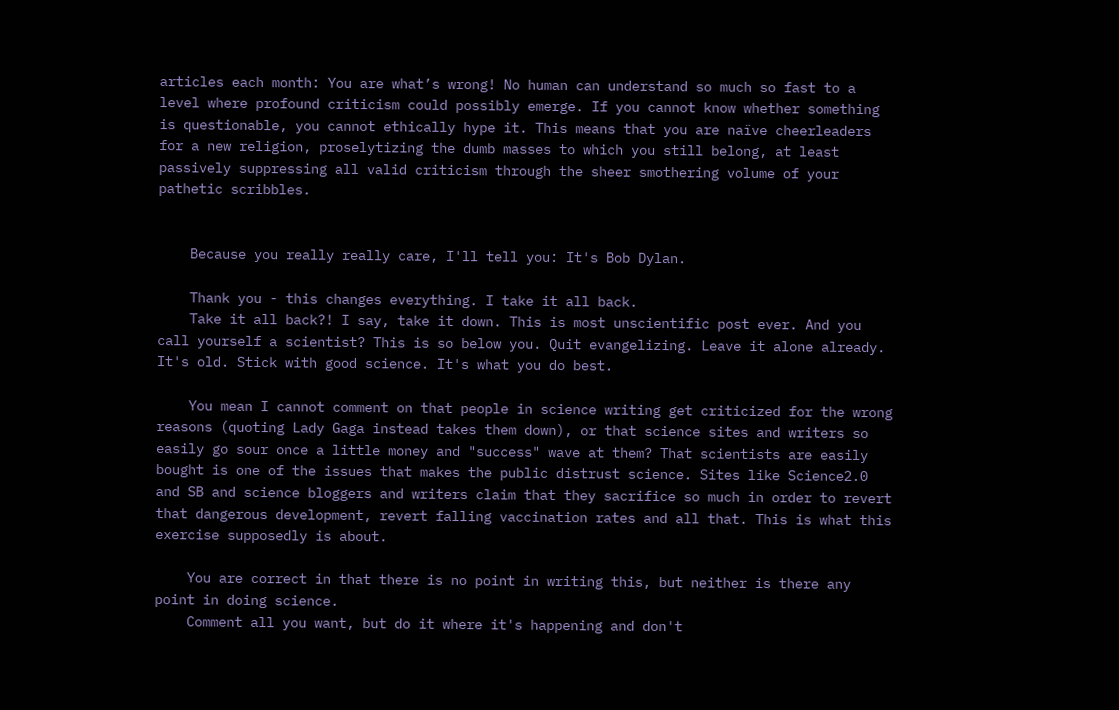articles each month: You are what’s wrong! No human can understand so much so fast to a level where profound criticism could possibly emerge. If you cannot know whether something is questionable, you cannot ethically hype it. This means that you are naïve cheerleaders for a new religion, proselytizing the dumb masses to which you still belong, at least passively suppressing all valid criticism through the sheer smothering volume of your pathetic scribbles.


    Because you really really care, I'll tell you: It's Bob Dylan.

    Thank you - this changes everything. I take it all back.
    Take it all back?! I say, take it down. This is most unscientific post ever. And you call yourself a scientist? This is so below you. Quit evangelizing. Leave it alone already. It's old. Stick with good science. It's what you do best.

    You mean I cannot comment on that people in science writing get criticized for the wrong reasons (quoting Lady Gaga instead takes them down), or that science sites and writers so easily go sour once a little money and "success" wave at them? That scientists are easily bought is one of the issues that makes the public distrust science. Sites like Science2.0 and SB and science bloggers and writers claim that they sacrifice so much in order to revert that dangerous development, revert falling vaccination rates and all that. This is what this exercise supposedly is about.

    You are correct in that there is no point in writing this, but neither is there any point in doing science.
    Comment all you want, but do it where it's happening and don't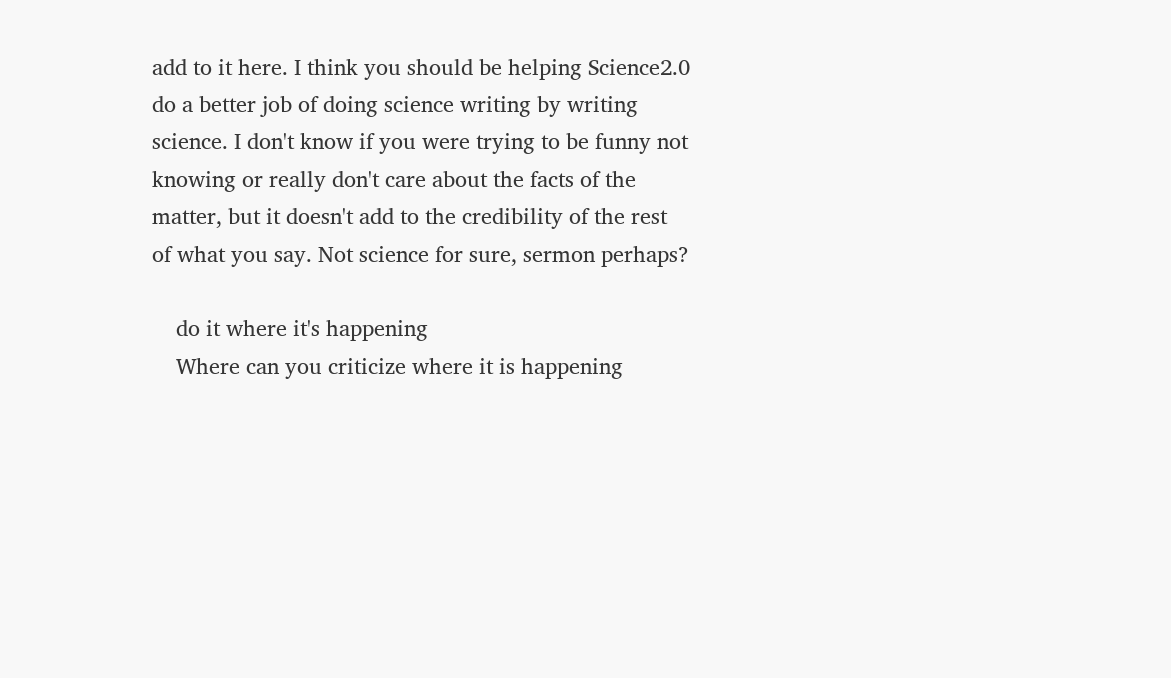add to it here. I think you should be helping Science2.0 do a better job of doing science writing by writing science. I don't know if you were trying to be funny not knowing or really don't care about the facts of the matter, but it doesn't add to the credibility of the rest of what you say. Not science for sure, sermon perhaps?

    do it where it's happening
    Where can you criticize where it is happening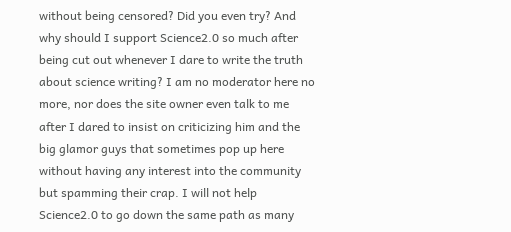without being censored? Did you even try? And why should I support Science2.0 so much after being cut out whenever I dare to write the truth about science writing? I am no moderator here no more, nor does the site owner even talk to me after I dared to insist on criticizing him and the big glamor guys that sometimes pop up here without having any interest into the community but spamming their crap. I will not help Science2.0 to go down the same path as many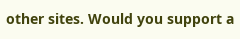other sites. Would you support a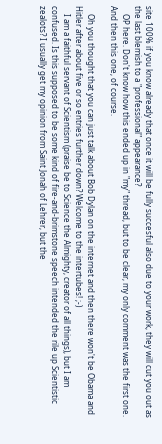site 100% if you know already that once it will be fully succesful also due to your work, they will cut you out as the last blemish to a "professional" appearance?
    OP here. Don't know how this ended up in "my" thread, but to be clear, my only comment was the first one. And then this one, of course.

    Oh you thought that you can just talk about Bob Dylan on the internet and then there won't be Obama and Hitler after about five or so entries further down? Welcome to the intertubes! ;-)
    I am a faithful servant of Scientism (praise be to Science the Almighty, creator of all things), but I am confused. Is this supposed to be some kind of fire-and-brimstone speech intended the rile up Scientistic zealots? I usually get my opinion from Saint Jonah of Lehrer, but the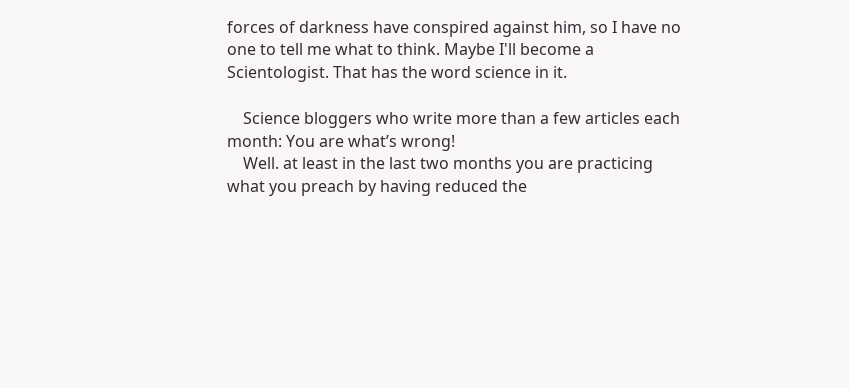forces of darkness have conspired against him, so I have no one to tell me what to think. Maybe I'll become a Scientologist. That has the word science in it.

    Science bloggers who write more than a few articles each month: You are what’s wrong!
    Well. at least in the last two months you are practicing what you preach by having reduced the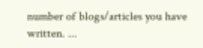number of blogs/articles you have written. ...